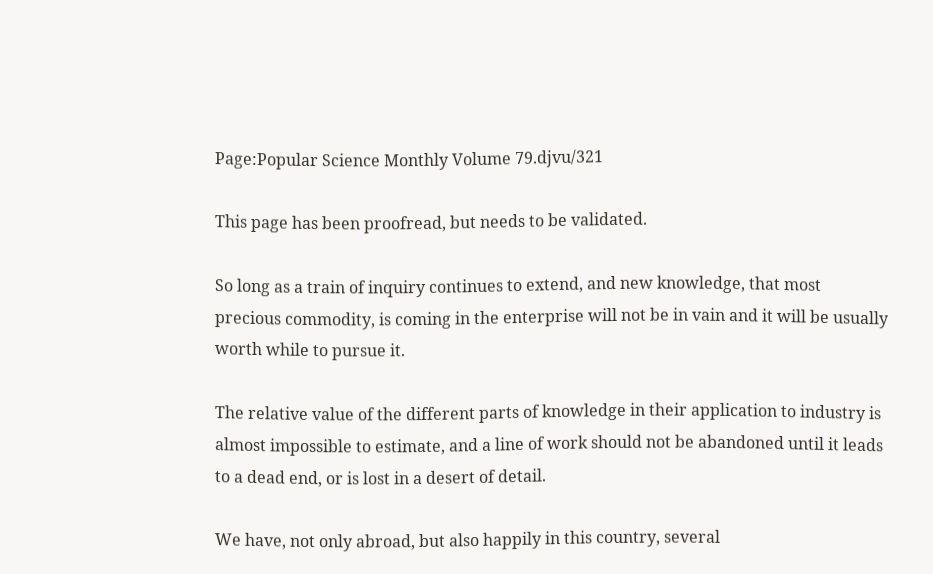Page:Popular Science Monthly Volume 79.djvu/321

This page has been proofread, but needs to be validated.

So long as a train of inquiry continues to extend, and new knowledge, that most precious commodity, is coming in the enterprise will not be in vain and it will be usually worth while to pursue it.

The relative value of the different parts of knowledge in their application to industry is almost impossible to estimate, and a line of work should not be abandoned until it leads to a dead end, or is lost in a desert of detail.

We have, not only abroad, but also happily in this country, several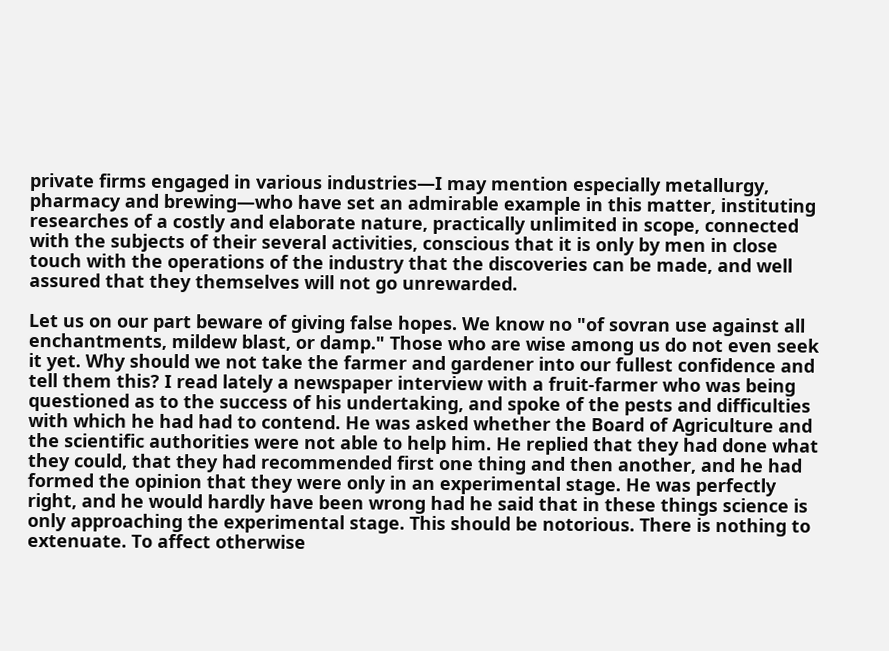private firms engaged in various industries—I may mention especially metallurgy, pharmacy and brewing—who have set an admirable example in this matter, instituting researches of a costly and elaborate nature, practically unlimited in scope, connected with the subjects of their several activities, conscious that it is only by men in close touch with the operations of the industry that the discoveries can be made, and well assured that they themselves will not go unrewarded.

Let us on our part beware of giving false hopes. We know no "of sovran use against all enchantments, mildew blast, or damp." Those who are wise among us do not even seek it yet. Why should we not take the farmer and gardener into our fullest confidence and tell them this? I read lately a newspaper interview with a fruit-farmer who was being questioned as to the success of his undertaking, and spoke of the pests and difficulties with which he had had to contend. He was asked whether the Board of Agriculture and the scientific authorities were not able to help him. He replied that they had done what they could, that they had recommended first one thing and then another, and he had formed the opinion that they were only in an experimental stage. He was perfectly right, and he would hardly have been wrong had he said that in these things science is only approaching the experimental stage. This should be notorious. There is nothing to extenuate. To affect otherwise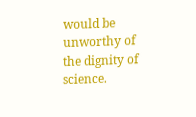would be unworthy of the dignity of science.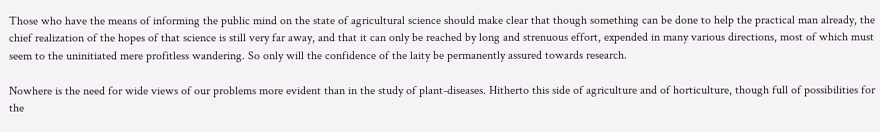Those who have the means of informing the public mind on the state of agricultural science should make clear that though something can be done to help the practical man already, the chief realization of the hopes of that science is still very far away, and that it can only be reached by long and strenuous effort, expended in many various directions, most of which must seem to the uninitiated mere profitless wandering. So only will the confidence of the laity be permanently assured towards research.

Nowhere is the need for wide views of our problems more evident than in the study of plant-diseases. Hitherto this side of agriculture and of horticulture, though full of possibilities for the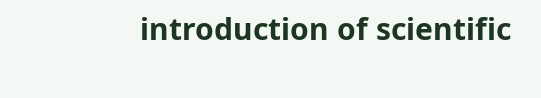introduction of scientific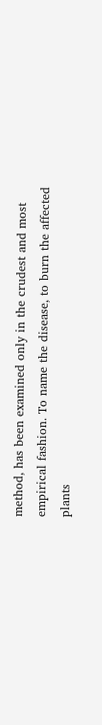method, has been examined only in the crudest and most empirical fashion. To name the disease, to burn the affected plants